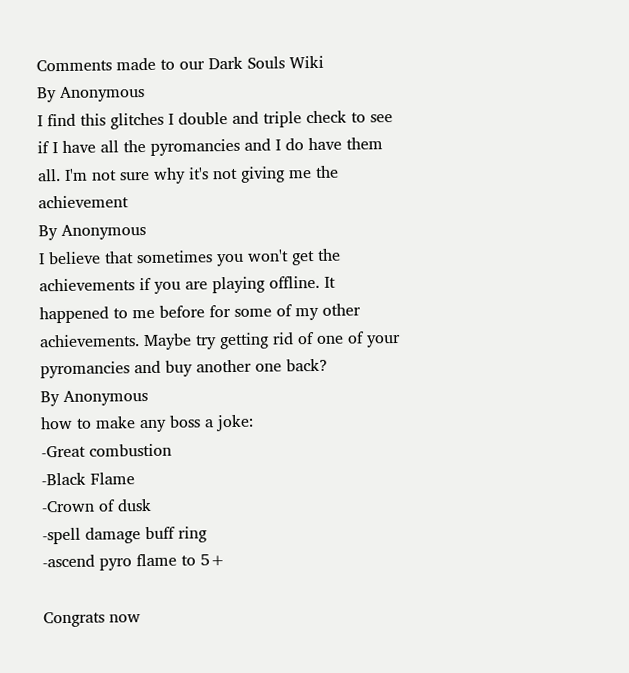Comments made to our Dark Souls Wiki
By Anonymous
I find this glitches I double and triple check to see if I have all the pyromancies and I do have them all. I'm not sure why it's not giving me the achievement
By Anonymous
I believe that sometimes you won't get the achievements if you are playing offline. It happened to me before for some of my other achievements. Maybe try getting rid of one of your pyromancies and buy another one back?
By Anonymous
how to make any boss a joke:
-Great combustion
-Black Flame
-Crown of dusk
-spell damage buff ring
-ascend pyro flame to 5+

Congrats now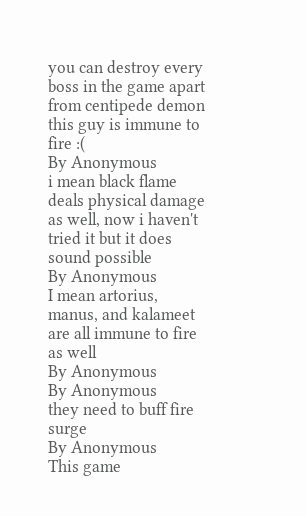you can destroy every boss in the game apart from centipede demon this guy is immune to fire :(
By Anonymous
i mean black flame deals physical damage as well, now i haven't tried it but it does sound possible
By Anonymous
I mean artorius, manus, and kalameet are all immune to fire as well
By Anonymous
By Anonymous
they need to buff fire surge
By Anonymous
This game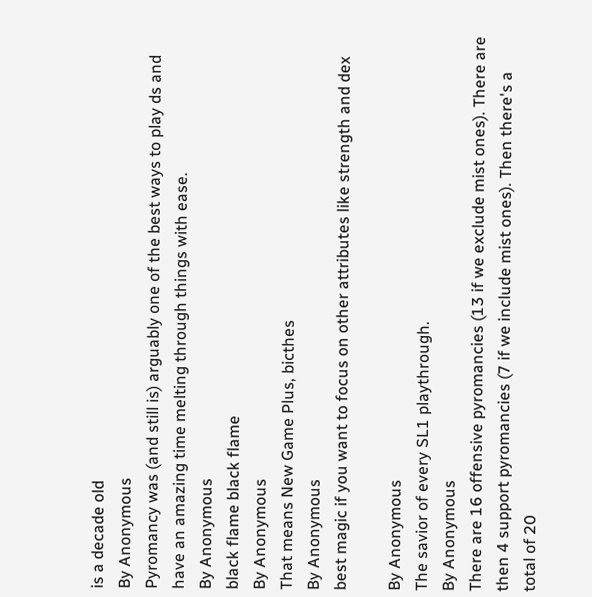is a decade old
By Anonymous
Pyromancy was (and still is) arguably one of the best ways to play ds and have an amazing time melting through things with ease.
By Anonymous
black flame black flame
By Anonymous
That means New Game Plus, bicthes
By Anonymous
best magic if you want to focus on other attributes like strength and dex

By Anonymous
The savior of every SL1 playthrough.
By Anonymous
There are 16 offensive pyromancies (13 if we exclude mist ones). There are then 4 support pyromancies (7 if we include mist ones). Then there's a total of 20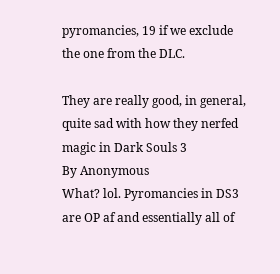pyromancies, 19 if we exclude the one from the DLC.

They are really good, in general, quite sad with how they nerfed magic in Dark Souls 3
By Anonymous
What? lol. Pyromancies in DS3 are OP af and essentially all of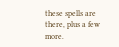these spells are there, plus a few more.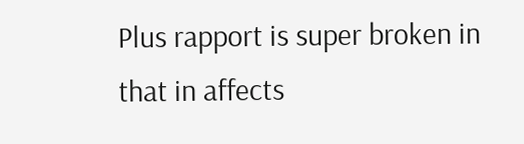Plus rapport is super broken in that in affects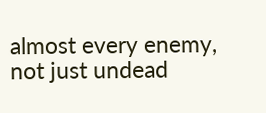almost every enemy, not just undead